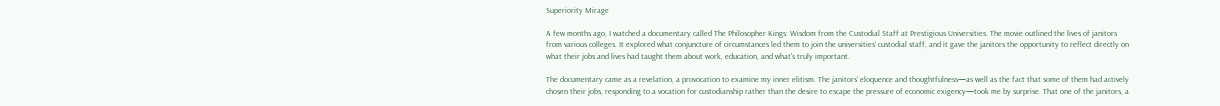Superiority Mirage

A few months ago, I watched a documentary called The Philosopher Kings: Wisdom from the Custodial Staff at Prestigious Universities. The movie outlined the lives of janitors from various colleges. It explored what conjuncture of circumstances led them to join the universities’ custodial staff, and it gave the janitors the opportunity to reflect directly on what their jobs and lives had taught them about work, education, and what’s truly important.

The documentary came as a revelation, a provocation to examine my inner elitism. The janitors’ eloquence and thoughtfulness—as well as the fact that some of them had actively chosen their jobs, responding to a vocation for custodianship rather than the desire to escape the pressure of economic exigency—took me by surprise. That one of the janitors, a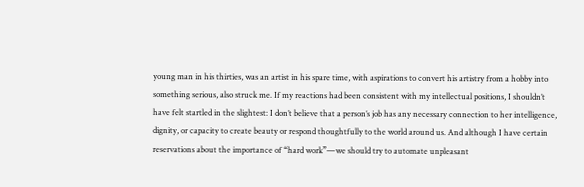young man in his thirties, was an artist in his spare time, with aspirations to convert his artistry from a hobby into something serious, also struck me. If my reactions had been consistent with my intellectual positions, I shouldn’t have felt startled in the slightest: I don’t believe that a person’s job has any necessary connection to her intelligence, dignity, or capacity to create beauty or respond thoughtfully to the world around us. And although I have certain reservations about the importance of “hard work”—we should try to automate unpleasant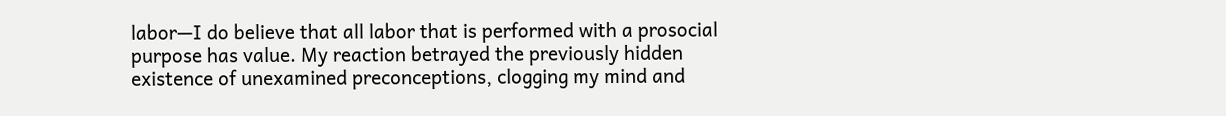labor—I do believe that all labor that is performed with a prosocial purpose has value. My reaction betrayed the previously hidden existence of unexamined preconceptions, clogging my mind and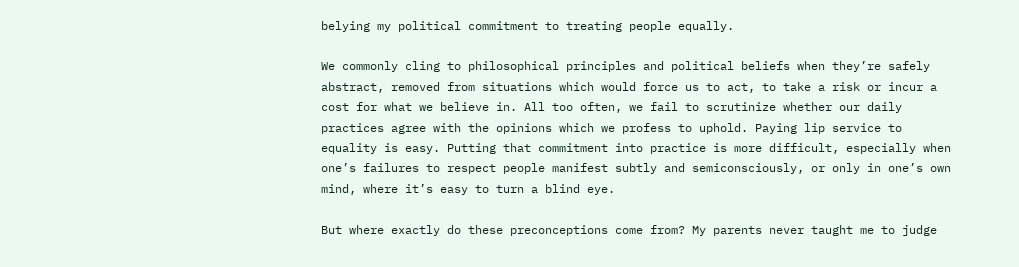belying my political commitment to treating people equally.

We commonly cling to philosophical principles and political beliefs when they’re safely abstract, removed from situations which would force us to act, to take a risk or incur a cost for what we believe in. All too often, we fail to scrutinize whether our daily practices agree with the opinions which we profess to uphold. Paying lip service to equality is easy. Putting that commitment into practice is more difficult, especially when one’s failures to respect people manifest subtly and semiconsciously, or only in one’s own mind, where it’s easy to turn a blind eye.

But where exactly do these preconceptions come from? My parents never taught me to judge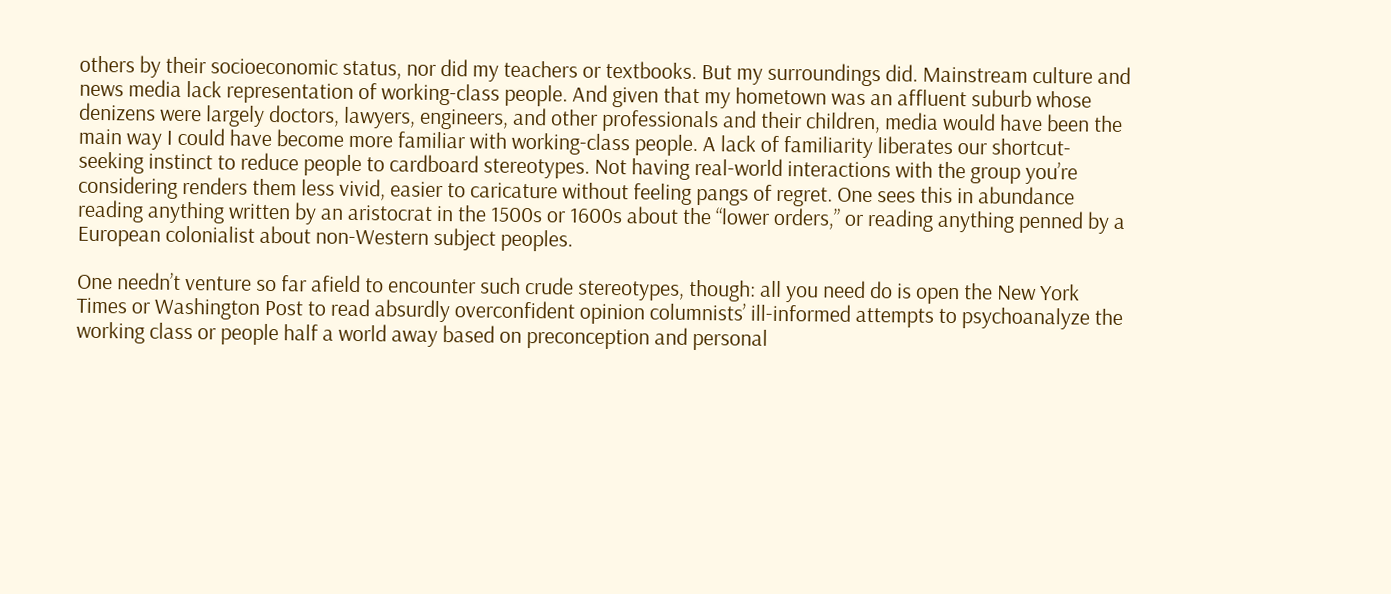others by their socioeconomic status, nor did my teachers or textbooks. But my surroundings did. Mainstream culture and news media lack representation of working-class people. And given that my hometown was an affluent suburb whose denizens were largely doctors, lawyers, engineers, and other professionals and their children, media would have been the main way I could have become more familiar with working-class people. A lack of familiarity liberates our shortcut-seeking instinct to reduce people to cardboard stereotypes. Not having real-world interactions with the group you’re considering renders them less vivid, easier to caricature without feeling pangs of regret. One sees this in abundance reading anything written by an aristocrat in the 1500s or 1600s about the “lower orders,” or reading anything penned by a European colonialist about non-Western subject peoples.

One needn’t venture so far afield to encounter such crude stereotypes, though: all you need do is open the New York Times or Washington Post to read absurdly overconfident opinion columnists’ ill-informed attempts to psychoanalyze the working class or people half a world away based on preconception and personal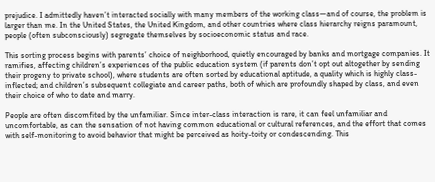prejudice. I admittedly haven’t interacted socially with many members of the working class—and of course, the problem is larger than me. In the United States, the United Kingdom, and other countries where class hierarchy reigns paramount, people (often subconsciously) segregate themselves by socioeconomic status and race.

This sorting process begins with parents’ choice of neighborhood, quietly encouraged by banks and mortgage companies. It ramifies, affecting children’s experiences of the public education system (if parents don’t opt out altogether by sending their progeny to private school), where students are often sorted by educational aptitude, a quality which is highly class-inflected; and children’s subsequent collegiate and career paths, both of which are profoundly shaped by class, and even their choice of who to date and marry.

People are often discomfited by the unfamiliar. Since inter-class interaction is rare, it can feel unfamiliar and uncomfortable, as can the sensation of not having common educational or cultural references, and the effort that comes with self-monitoring to avoid behavior that might be perceived as hoity-toity or condescending. This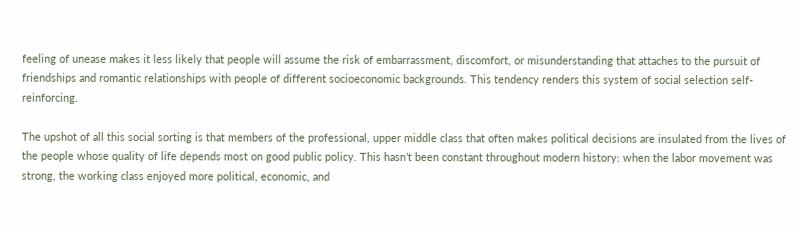feeling of unease makes it less likely that people will assume the risk of embarrassment, discomfort, or misunderstanding that attaches to the pursuit of friendships and romantic relationships with people of different socioeconomic backgrounds. This tendency renders this system of social selection self-reinforcing.

The upshot of all this social sorting is that members of the professional, upper middle class that often makes political decisions are insulated from the lives of the people whose quality of life depends most on good public policy. This hasn’t been constant throughout modern history: when the labor movement was strong, the working class enjoyed more political, economic, and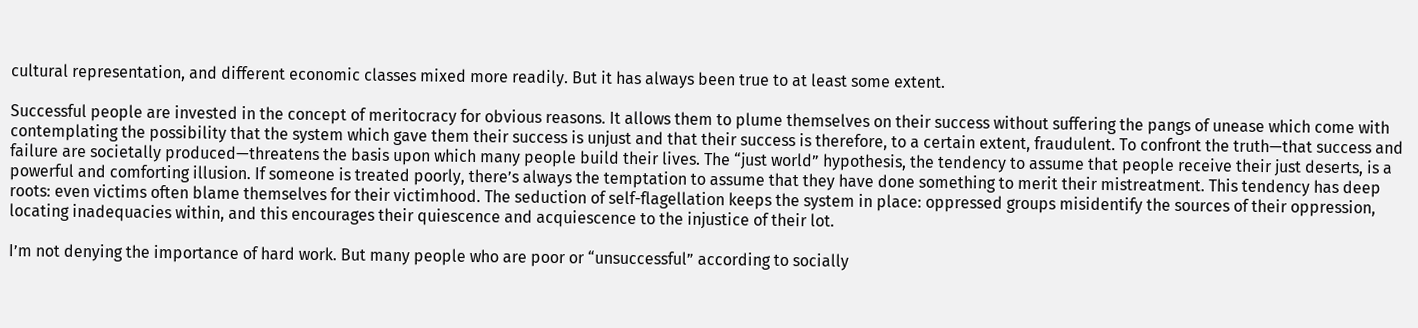cultural representation, and different economic classes mixed more readily. But it has always been true to at least some extent.

Successful people are invested in the concept of meritocracy for obvious reasons. It allows them to plume themselves on their success without suffering the pangs of unease which come with contemplating the possibility that the system which gave them their success is unjust and that their success is therefore, to a certain extent, fraudulent. To confront the truth—that success and failure are societally produced—threatens the basis upon which many people build their lives. The “just world” hypothesis, the tendency to assume that people receive their just deserts, is a powerful and comforting illusion. If someone is treated poorly, there’s always the temptation to assume that they have done something to merit their mistreatment. This tendency has deep roots: even victims often blame themselves for their victimhood. The seduction of self-flagellation keeps the system in place: oppressed groups misidentify the sources of their oppression, locating inadequacies within, and this encourages their quiescence and acquiescence to the injustice of their lot.

I’m not denying the importance of hard work. But many people who are poor or “unsuccessful” according to socially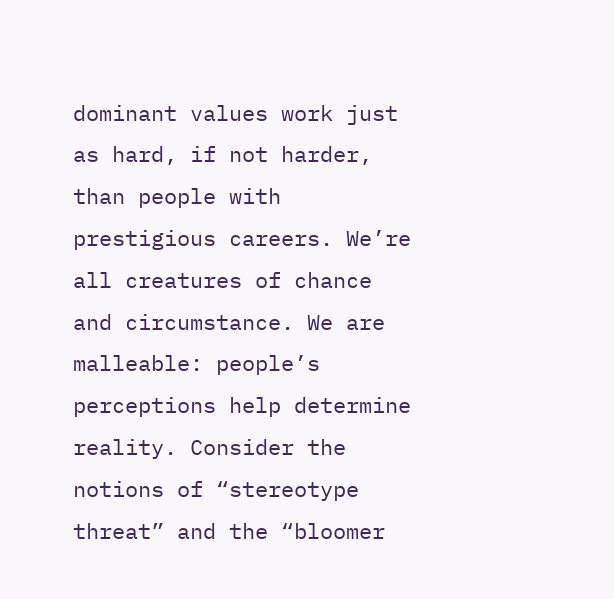dominant values work just as hard, if not harder, than people with prestigious careers. We’re all creatures of chance and circumstance. We are malleable: people’s perceptions help determine reality. Consider the notions of “stereotype threat” and the “bloomer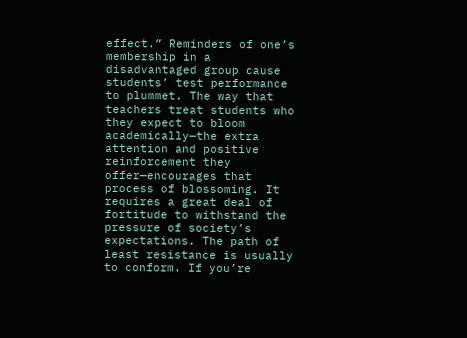effect.” Reminders of one’s membership in a disadvantaged group cause students’ test performance to plummet. The way that teachers treat students who they expect to bloom academically—the extra attention and positive reinforcement they offer—encourages that process of blossoming. It requires a great deal of fortitude to withstand the pressure of society’s expectations. The path of least resistance is usually to conform. If you’re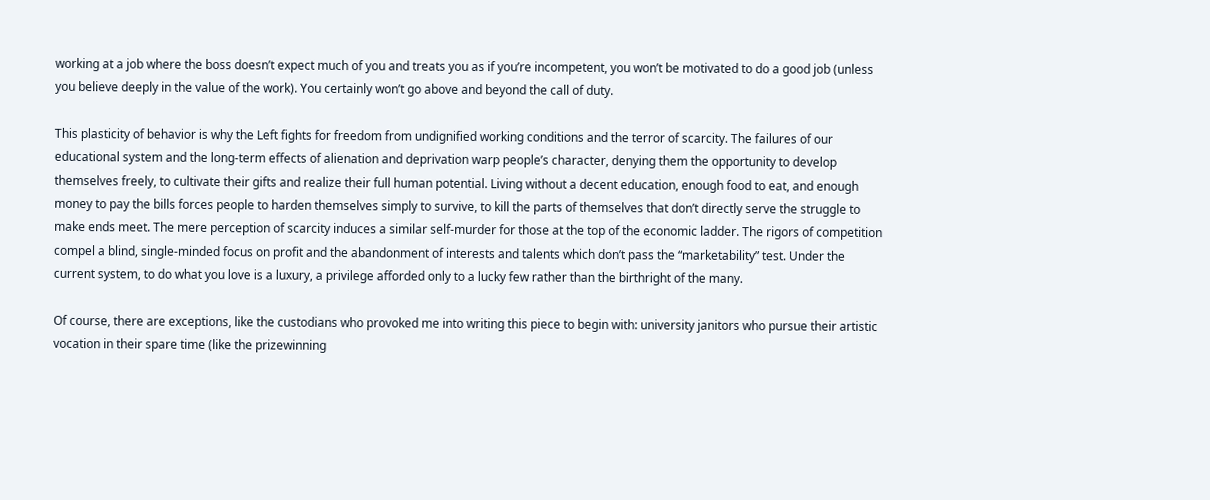working at a job where the boss doesn’t expect much of you and treats you as if you’re incompetent, you won’t be motivated to do a good job (unless you believe deeply in the value of the work). You certainly won’t go above and beyond the call of duty.

This plasticity of behavior is why the Left fights for freedom from undignified working conditions and the terror of scarcity. The failures of our educational system and the long-term effects of alienation and deprivation warp people’s character, denying them the opportunity to develop themselves freely, to cultivate their gifts and realize their full human potential. Living without a decent education, enough food to eat, and enough money to pay the bills forces people to harden themselves simply to survive, to kill the parts of themselves that don’t directly serve the struggle to make ends meet. The mere perception of scarcity induces a similar self-murder for those at the top of the economic ladder. The rigors of competition compel a blind, single-minded focus on profit and the abandonment of interests and talents which don’t pass the “marketability” test. Under the current system, to do what you love is a luxury, a privilege afforded only to a lucky few rather than the birthright of the many.

Of course, there are exceptions, like the custodians who provoked me into writing this piece to begin with: university janitors who pursue their artistic vocation in their spare time (like the prizewinning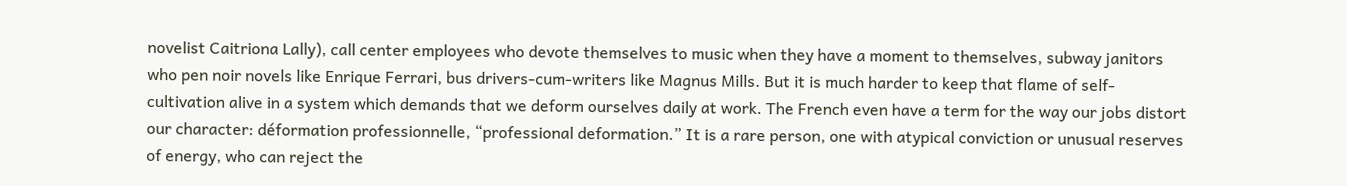novelist Caitriona Lally), call center employees who devote themselves to music when they have a moment to themselves, subway janitors who pen noir novels like Enrique Ferrari, bus drivers-cum-writers like Magnus Mills. But it is much harder to keep that flame of self-cultivation alive in a system which demands that we deform ourselves daily at work. The French even have a term for the way our jobs distort our character: déformation professionnelle, “professional deformation.” It is a rare person, one with atypical conviction or unusual reserves of energy, who can reject the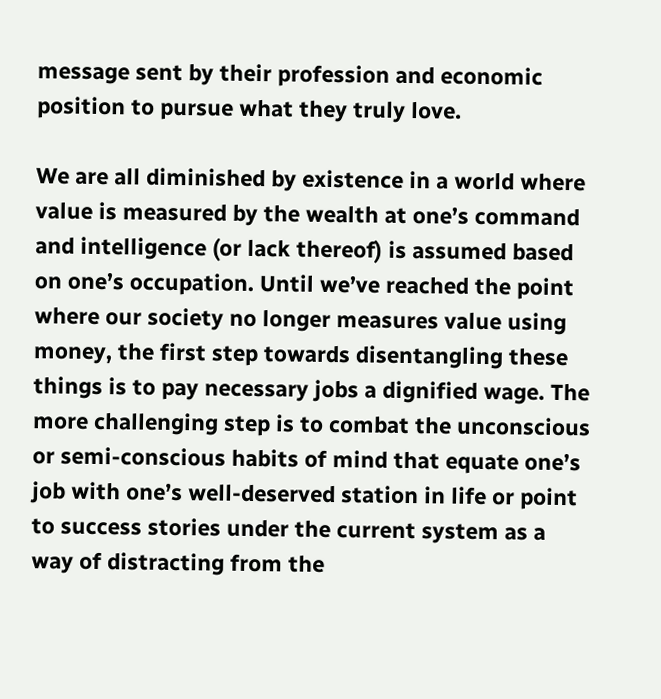message sent by their profession and economic position to pursue what they truly love.

We are all diminished by existence in a world where value is measured by the wealth at one’s command and intelligence (or lack thereof) is assumed based on one’s occupation. Until we’ve reached the point where our society no longer measures value using money, the first step towards disentangling these things is to pay necessary jobs a dignified wage. The more challenging step is to combat the unconscious or semi-conscious habits of mind that equate one’s job with one’s well-deserved station in life or point to success stories under the current system as a way of distracting from the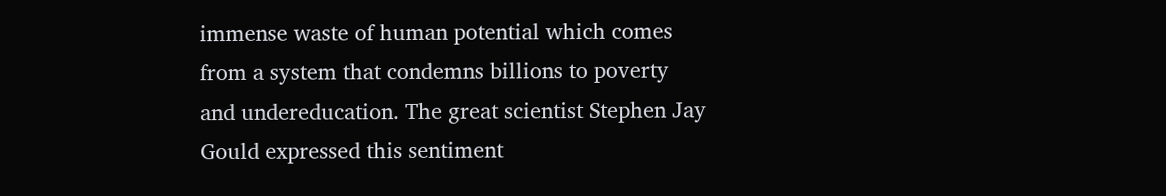immense waste of human potential which comes from a system that condemns billions to poverty and undereducation. The great scientist Stephen Jay Gould expressed this sentiment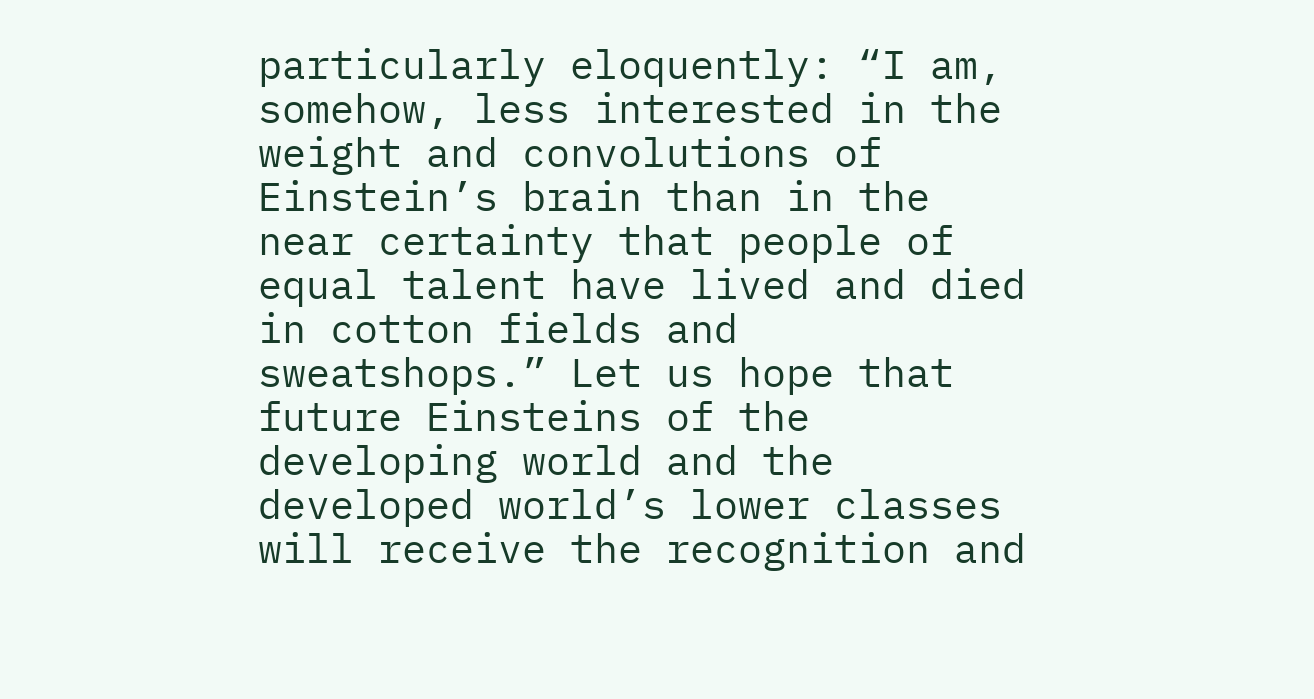particularly eloquently: “I am, somehow, less interested in the weight and convolutions of Einstein’s brain than in the near certainty that people of equal talent have lived and died in cotton fields and sweatshops.” Let us hope that future Einsteins of the developing world and the developed world’s lower classes will receive the recognition and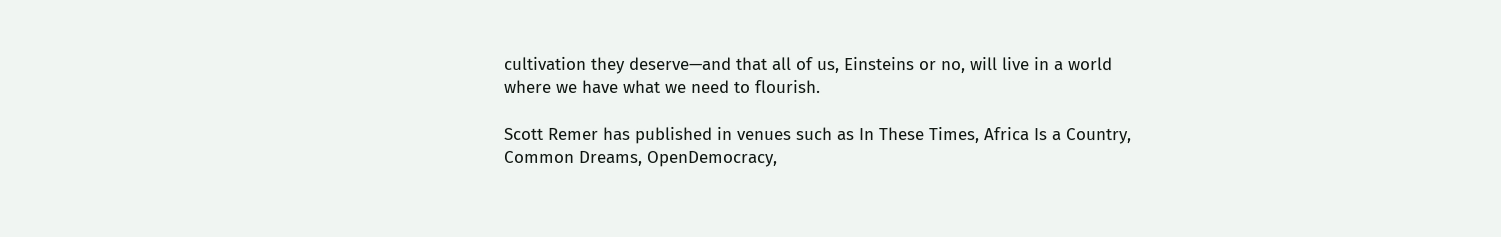cultivation they deserve—and that all of us, Einsteins or no, will live in a world where we have what we need to flourish.

Scott Remer has published in venues such as In These Times, Africa Is a Country, Common Dreams, OpenDemocracy,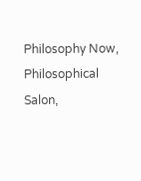Philosophy Now, Philosophical Salon,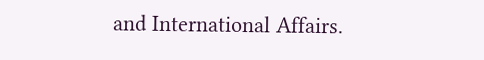and International Affairs.